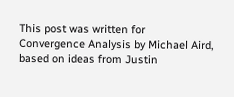This post was written for Convergence Analysis by Michael Aird, based on ideas from Justin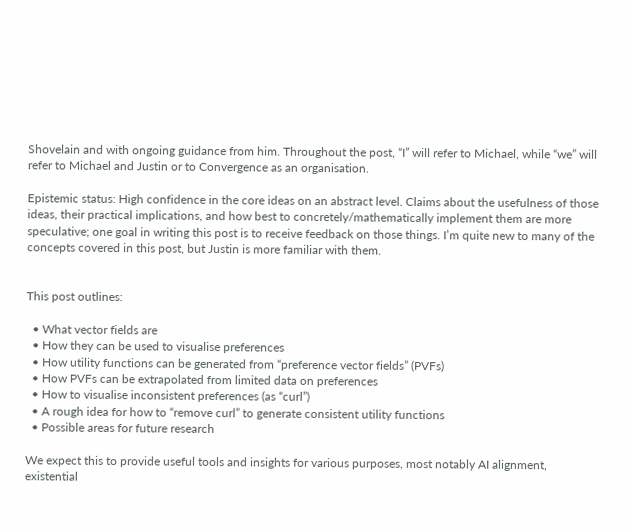Shovelain and with ongoing guidance from him. Throughout the post, “I” will refer to Michael, while “we” will refer to Michael and Justin or to Convergence as an organisation.

Epistemic status: High confidence in the core ideas on an abstract level. Claims about the usefulness of those ideas, their practical implications, and how best to concretely/mathematically implement them are more speculative; one goal in writing this post is to receive feedback on those things. I’m quite new to many of the concepts covered in this post, but Justin is more familiar with them.


This post outlines:

  • What vector fields are
  • How they can be used to visualise preferences
  • How utility functions can be generated from “preference vector fields” (PVFs)
  • How PVFs can be extrapolated from limited data on preferences
  • How to visualise inconsistent preferences (as “curl”)
  • A rough idea for how to “remove curl” to generate consistent utility functions
  • Possible areas for future research

We expect this to provide useful tools and insights for various purposes, most notably AI alignment, existential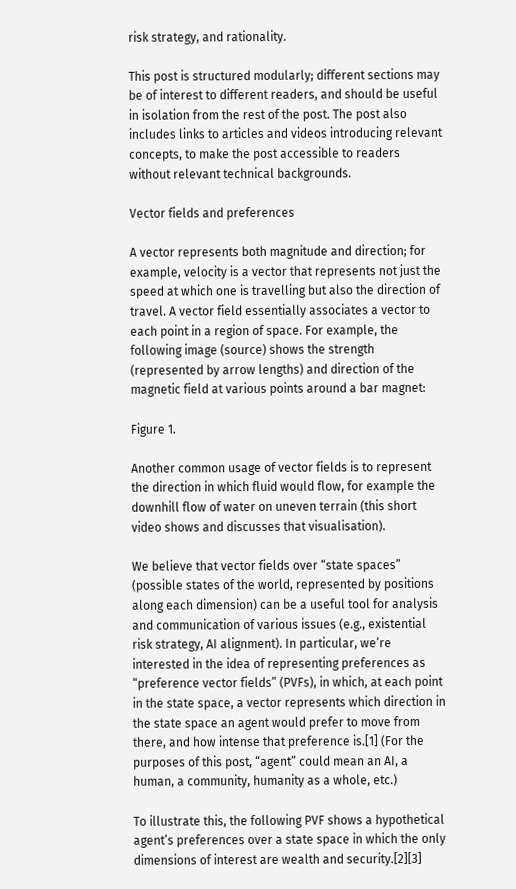risk strategy, and rationality.

This post is structured modularly; different sections may be of interest to different readers, and should be useful in isolation from the rest of the post. The post also includes links to articles and videos introducing relevant concepts, to make the post accessible to readers without relevant technical backgrounds.

Vector fields and preferences

A vector represents both magnitude and direction; for example, velocity is a vector that represents not just the speed at which one is travelling but also the direction of travel. A vector field essentially associates a vector to each point in a region of space. For example, the following image (source) shows the strength (represented by arrow lengths) and direction of the magnetic field at various points around a bar magnet:

Figure 1.

Another common usage of vector fields is to represent the direction in which fluid would flow, for example the downhill flow of water on uneven terrain (this short video shows and discusses that visualisation).

We believe that vector fields over “state spaces” (possible states of the world, represented by positions along each dimension) can be a useful tool for analysis and communication of various issues (e.g., existential risk strategy, AI alignment). In particular, we’re interested in the idea of representing preferences as “preference vector fields” (PVFs), in which, at each point in the state space, a vector represents which direction in the state space an agent would prefer to move from there, and how intense that preference is.[1] (For the purposes of this post, “agent” could mean an AI, a human, a community, humanity as a whole, etc.)

To illustrate this, the following PVF shows a hypothetical agent’s preferences over a state space in which the only dimensions of interest are wealth and security.[2][3]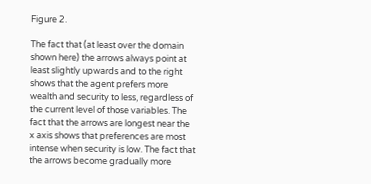Figure 2.

The fact that (at least over the domain shown here) the arrows always point at least slightly upwards and to the right shows that the agent prefers more wealth and security to less, regardless of the current level of those variables. The fact that the arrows are longest near the x axis shows that preferences are most intense when security is low. The fact that the arrows become gradually more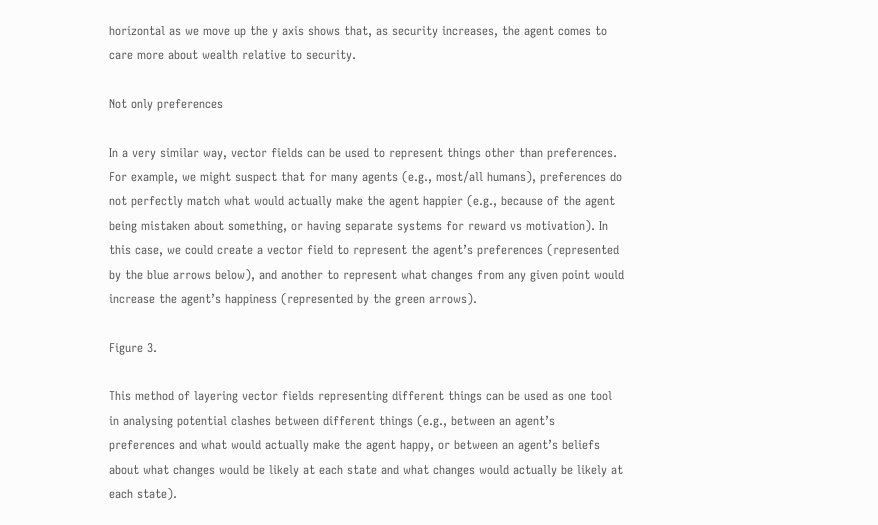horizontal as we move up the y axis shows that, as security increases, the agent comes to care more about wealth relative to security.

Not only preferences

In a very similar way, vector fields can be used to represent things other than preferences. For example, we might suspect that for many agents (e.g., most/all humans), preferences do not perfectly match what would actually make the agent happier (e.g., because of the agent being mistaken about something, or having separate systems for reward vs motivation). In this case, we could create a vector field to represent the agent’s preferences (represented by the blue arrows below), and another to represent what changes from any given point would increase the agent’s happiness (represented by the green arrows).

Figure 3.

This method of layering vector fields representing different things can be used as one tool in analysing potential clashes between different things (e.g., between an agent’s preferences and what would actually make the agent happy, or between an agent’s beliefs about what changes would be likely at each state and what changes would actually be likely at each state).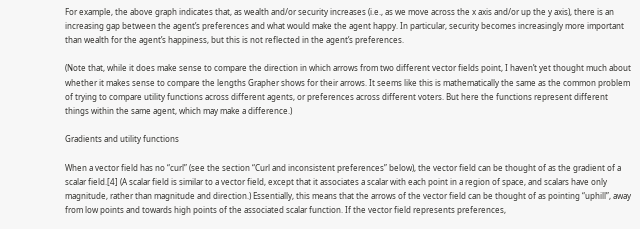For example, the above graph indicates that, as wealth and/or security increases (i.e., as we move across the x axis and/or up the y axis), there is an increasing gap between the agent’s preferences and what would make the agent happy. In particular, security becomes increasingly more important than wealth for the agent’s happiness, but this is not reflected in the agent’s preferences.

(Note that, while it does make sense to compare the direction in which arrows from two different vector fields point, I haven’t yet thought much about whether it makes sense to compare the lengths Grapher shows for their arrows. It seems like this is mathematically the same as the common problem of trying to compare utility functions across different agents, or preferences across different voters. But here the functions represent different things within the same agent, which may make a difference.)

Gradients and utility functions

When a vector field has no “curl” (see the section “Curl and inconsistent preferences” below), the vector field can be thought of as the gradient of a scalar field.[4] (A scalar field is similar to a vector field, except that it associates a scalar with each point in a region of space, and scalars have only magnitude, rather than magnitude and direction.) Essentially, this means that the arrows of the vector field can be thought of as pointing “uphill”, away from low points and towards high points of the associated scalar function. If the vector field represents preferences,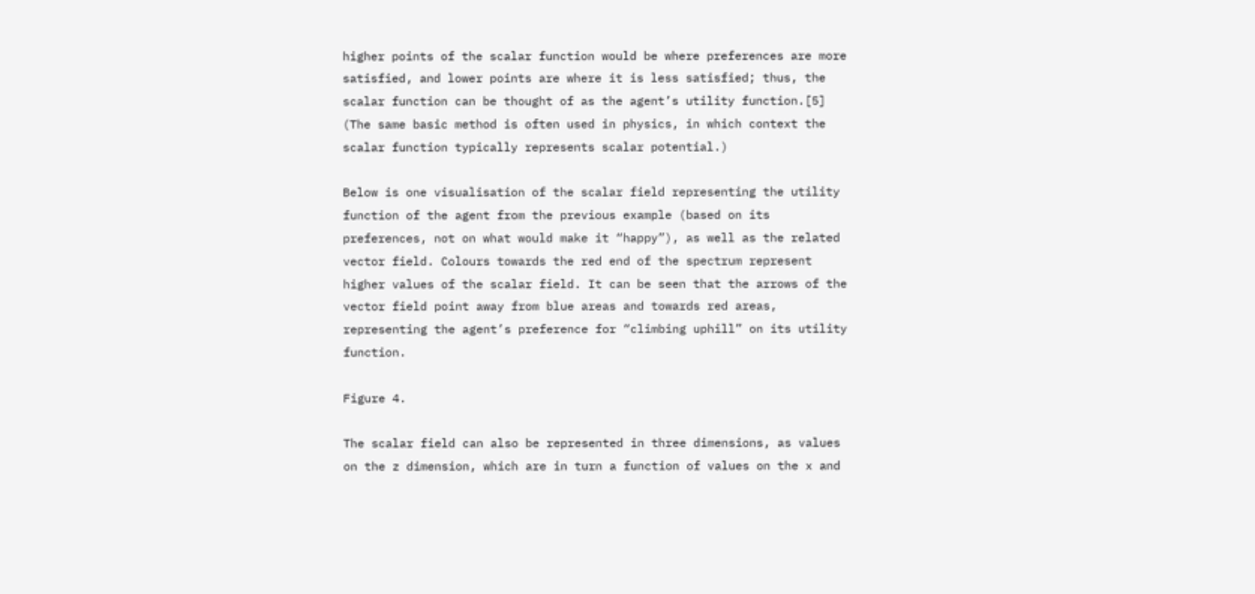higher points of the scalar function would be where preferences are more satisfied, and lower points are where it is less satisfied; thus, the scalar function can be thought of as the agent’s utility function.[5] (The same basic method is often used in physics, in which context the scalar function typically represents scalar potential.)

Below is one visualisation of the scalar field representing the utility function of the agent from the previous example (based on its preferences, not on what would make it “happy”), as well as the related vector field. Colours towards the red end of the spectrum represent higher values of the scalar field. It can be seen that the arrows of the vector field point away from blue areas and towards red areas, representing the agent’s preference for “climbing uphill” on its utility function.

Figure 4.

The scalar field can also be represented in three dimensions, as values on the z dimension, which are in turn a function of values on the x and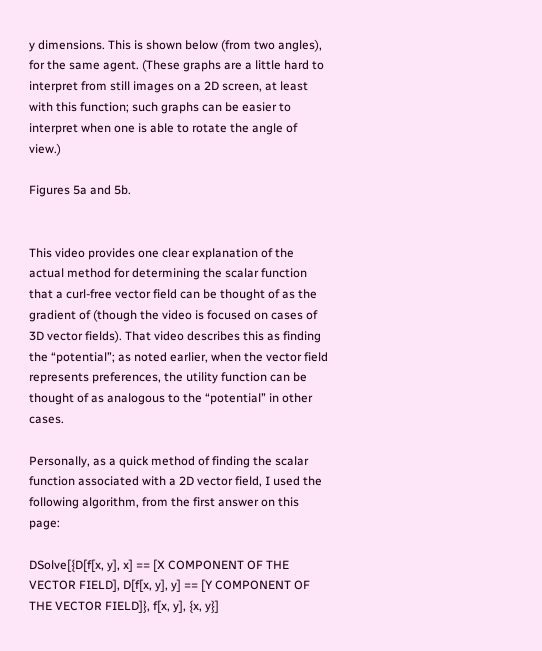y dimensions. This is shown below (from two angles), for the same agent. (These graphs are a little hard to interpret from still images on a 2D screen, at least with this function; such graphs can be easier to interpret when one is able to rotate the angle of view.)

Figures 5a and 5b.


This video provides one clear explanation of the actual method for determining the scalar function that a curl-free vector field can be thought of as the gradient of (though the video is focused on cases of 3D vector fields). That video describes this as finding the “potential”; as noted earlier, when the vector field represents preferences, the utility function can be thought of as analogous to the “potential” in other cases.

Personally, as a quick method of finding the scalar function associated with a 2D vector field, I used the following algorithm, from the first answer on this page:

DSolve[{D[f[x, y], x] == [X COMPONENT OF THE VECTOR FIELD], D[f[x, y], y] == [Y COMPONENT OF THE VECTOR FIELD]}, f[x, y], {x, y}]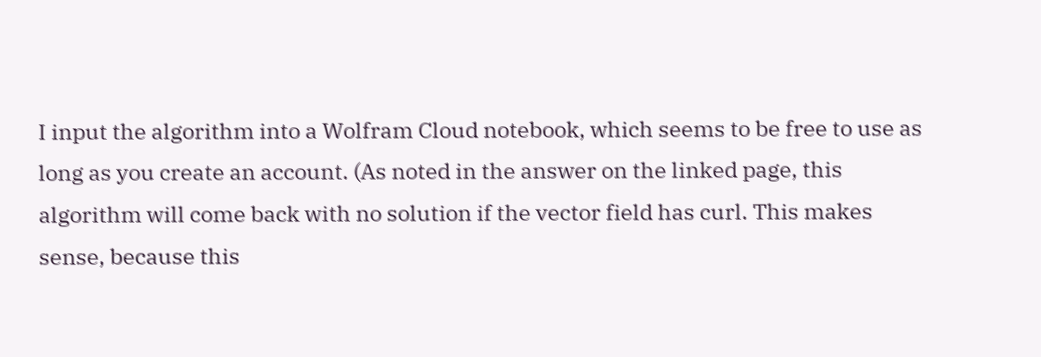I input the algorithm into a Wolfram Cloud notebook, which seems to be free to use as long as you create an account. (As noted in the answer on the linked page, this algorithm will come back with no solution if the vector field has curl. This makes sense, because this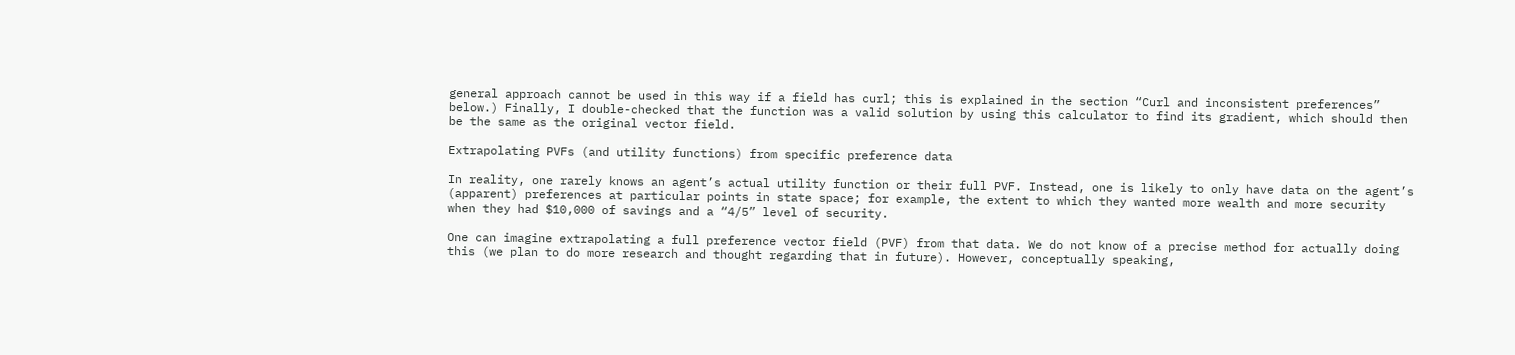general approach cannot be used in this way if a field has curl; this is explained in the section “Curl and inconsistent preferences” below.) Finally, I double-checked that the function was a valid solution by using this calculator to find its gradient, which should then be the same as the original vector field.

Extrapolating PVFs (and utility functions) from specific preference data

In reality, one rarely knows an agent’s actual utility function or their full PVF. Instead, one is likely to only have data on the agent’s (apparent) preferences at particular points in state space; for example, the extent to which they wanted more wealth and more security when they had $10,000 of savings and a “4/5” level of security.

One can imagine extrapolating a full preference vector field (PVF) from that data. We do not know of a precise method for actually doing this (we plan to do more research and thought regarding that in future). However, conceptually speaking,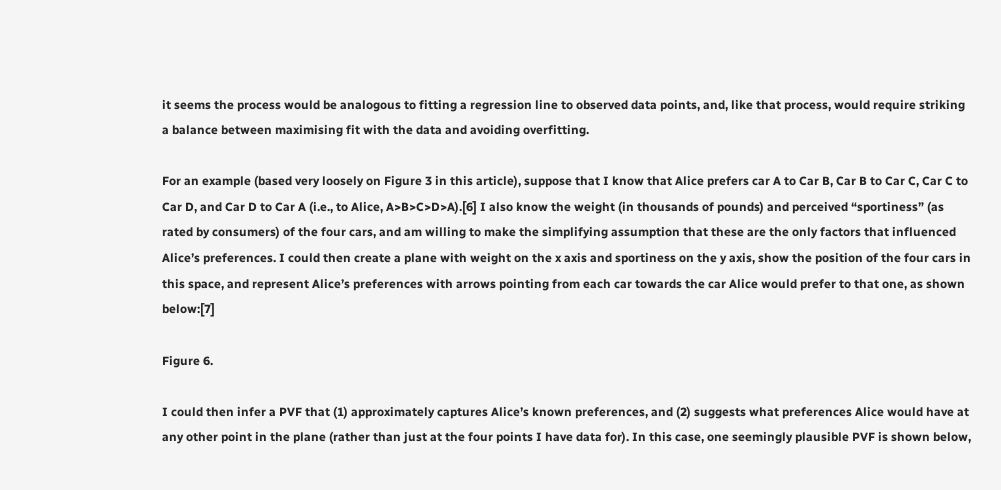it seems the process would be analogous to fitting a regression line to observed data points, and, like that process, would require striking a balance between maximising fit with the data and avoiding overfitting.

For an example (based very loosely on Figure 3 in this article), suppose that I know that Alice prefers car A to Car B, Car B to Car C, Car C to Car D, and Car D to Car A (i.e., to Alice, A>B>C>D>A).[6] I also know the weight (in thousands of pounds) and perceived “sportiness” (as rated by consumers) of the four cars, and am willing to make the simplifying assumption that these are the only factors that influenced Alice’s preferences. I could then create a plane with weight on the x axis and sportiness on the y axis, show the position of the four cars in this space, and represent Alice’s preferences with arrows pointing from each car towards the car Alice would prefer to that one, as shown below:[7]

Figure 6.

I could then infer a PVF that (1) approximately captures Alice’s known preferences, and (2) suggests what preferences Alice would have at any other point in the plane (rather than just at the four points I have data for). In this case, one seemingly plausible PVF is shown below,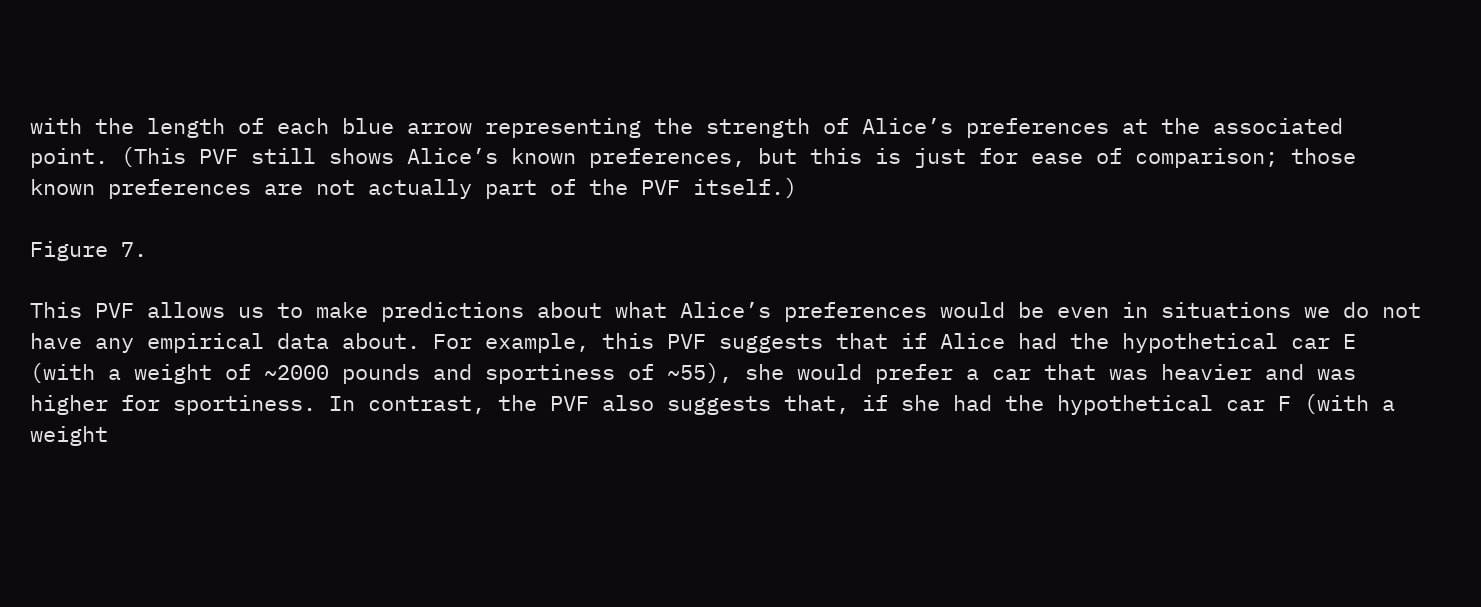with the length of each blue arrow representing the strength of Alice’s preferences at the associated point. (This PVF still shows Alice’s known preferences, but this is just for ease of comparison; those known preferences are not actually part of the PVF itself.)

Figure 7.

This PVF allows us to make predictions about what Alice’s preferences would be even in situations we do not have any empirical data about. For example, this PVF suggests that if Alice had the hypothetical car E (with a weight of ~2000 pounds and sportiness of ~55), she would prefer a car that was heavier and was higher for sportiness. In contrast, the PVF also suggests that, if she had the hypothetical car F (with a weight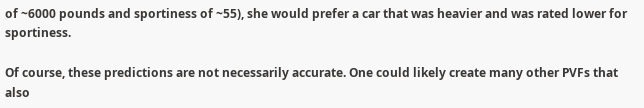of ~6000 pounds and sportiness of ~55), she would prefer a car that was heavier and was rated lower for sportiness.

Of course, these predictions are not necessarily accurate. One could likely create many other PVFs that also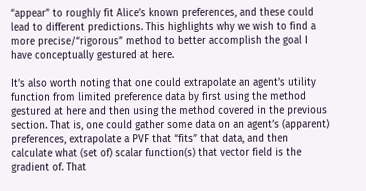“appear” to roughly fit Alice’s known preferences, and these could lead to different predictions. This highlights why we wish to find a more precise/“rigorous” method to better accomplish the goal I have conceptually gestured at here.

It’s also worth noting that one could extrapolate an agent’s utility function from limited preference data by first using the method gestured at here and then using the method covered in the previous section. That is, one could gather some data on an agent’s (apparent) preferences, extrapolate a PVF that “fits” that data, and then calculate what (set of) scalar function(s) that vector field is the gradient of. That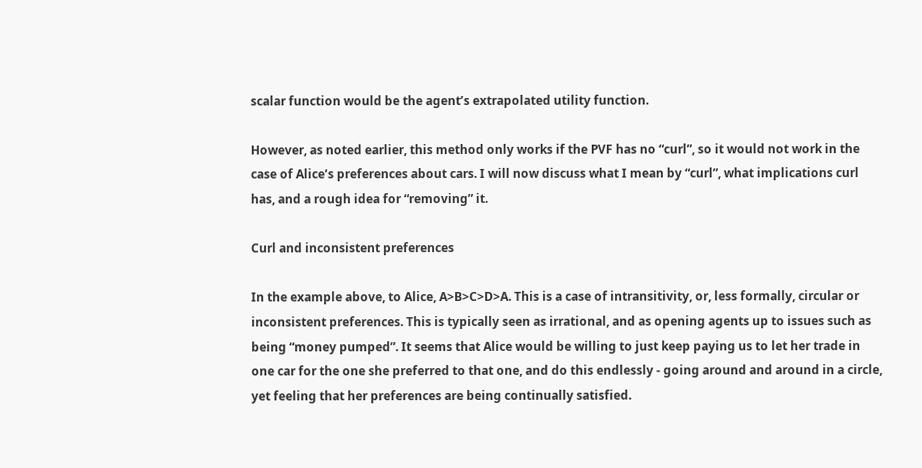scalar function would be the agent’s extrapolated utility function.

However, as noted earlier, this method only works if the PVF has no “curl”, so it would not work in the case of Alice’s preferences about cars. I will now discuss what I mean by “curl”, what implications curl has, and a rough idea for “removing” it.

Curl and inconsistent preferences

In the example above, to Alice, A>B>C>D>A. This is a case of intransitivity, or, less formally, circular or inconsistent preferences. This is typically seen as irrational, and as opening agents up to issues such as being “money pumped”. It seems that Alice would be willing to just keep paying us to let her trade in one car for the one she preferred to that one, and do this endlessly - going around and around in a circle, yet feeling that her preferences are being continually satisfied.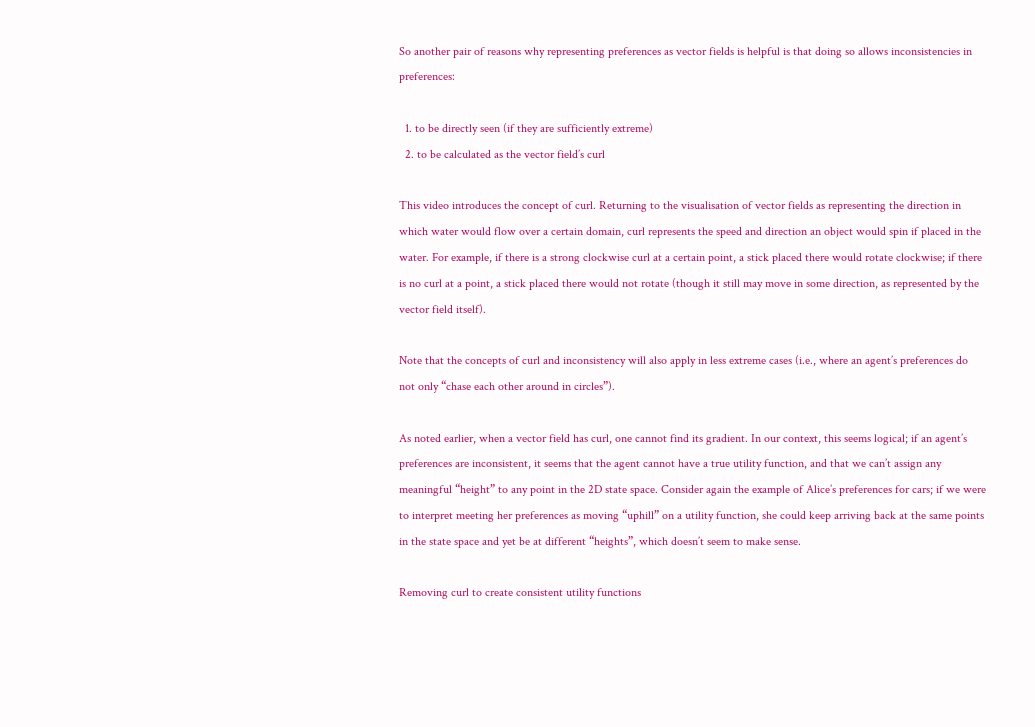So another pair of reasons why representing preferences as vector fields is helpful is that doing so allows inconsistencies in preferences:

  1. to be directly seen (if they are sufficiently extreme)
  2. to be calculated as the vector field’s curl

This video introduces the concept of curl. Returning to the visualisation of vector fields as representing the direction in which water would flow over a certain domain, curl represents the speed and direction an object would spin if placed in the water. For example, if there is a strong clockwise curl at a certain point, a stick placed there would rotate clockwise; if there is no curl at a point, a stick placed there would not rotate (though it still may move in some direction, as represented by the vector field itself).

Note that the concepts of curl and inconsistency will also apply in less extreme cases (i.e., where an agent’s preferences do not only “chase each other around in circles”).

As noted earlier, when a vector field has curl, one cannot find its gradient. In our context, this seems logical; if an agent’s preferences are inconsistent, it seems that the agent cannot have a true utility function, and that we can’t assign any meaningful “height” to any point in the 2D state space. Consider again the example of Alice’s preferences for cars; if we were to interpret meeting her preferences as moving “uphill” on a utility function, she could keep arriving back at the same points in the state space and yet be at different “heights”, which doesn’t seem to make sense.

Removing curl to create consistent utility functions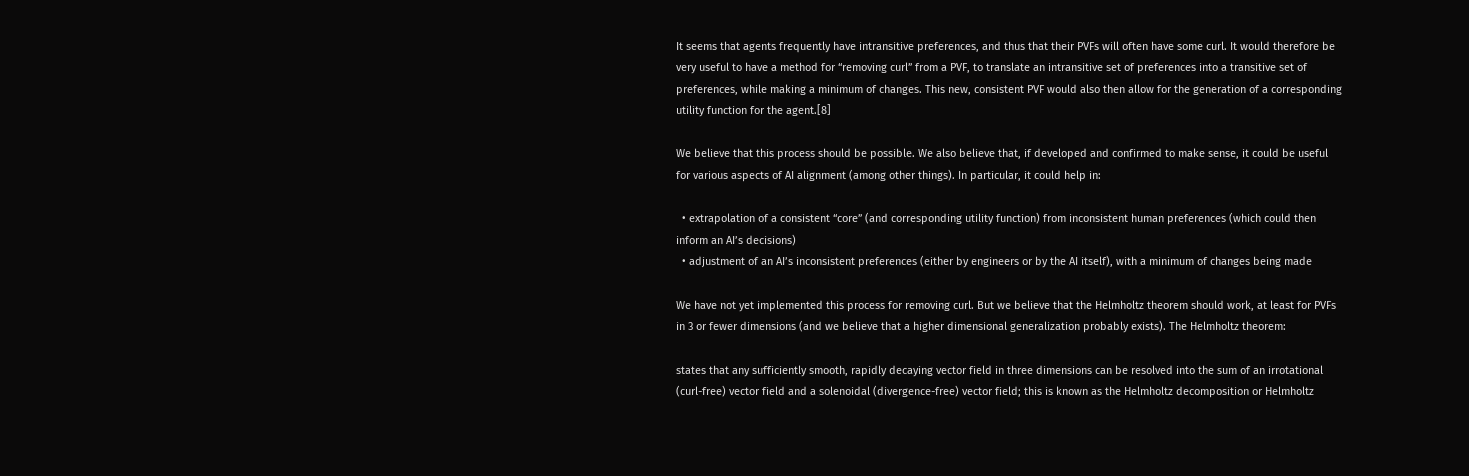It seems that agents frequently have intransitive preferences, and thus that their PVFs will often have some curl. It would therefore be very useful to have a method for “removing curl” from a PVF, to translate an intransitive set of preferences into a transitive set of preferences, while making a minimum of changes. This new, consistent PVF would also then allow for the generation of a corresponding utility function for the agent.[8]

We believe that this process should be possible. We also believe that, if developed and confirmed to make sense, it could be useful for various aspects of AI alignment (among other things). In particular, it could help in:

  • extrapolation of a consistent “core” (and corresponding utility function) from inconsistent human preferences (which could then inform an AI’s decisions)
  • adjustment of an AI’s inconsistent preferences (either by engineers or by the AI itself), with a minimum of changes being made

We have not yet implemented this process for removing curl. But we believe that the Helmholtz theorem should work, at least for PVFs in 3 or fewer dimensions (and we believe that a higher dimensional generalization probably exists). The Helmholtz theorem:

states that any sufficiently smooth, rapidly decaying vector field in three dimensions can be resolved into the sum of an irrotational (curl-free) vector field and a solenoidal (divergence-free) vector field; this is known as the Helmholtz decomposition or Helmholtz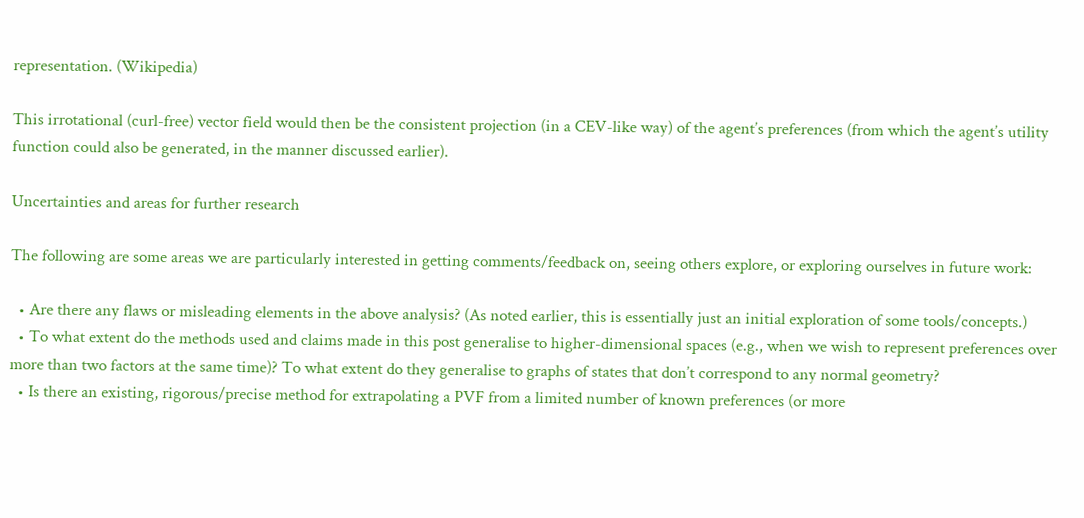representation. (Wikipedia)

This irrotational (curl-free) vector field would then be the consistent projection (in a CEV-like way) of the agent’s preferences (from which the agent’s utility function could also be generated, in the manner discussed earlier).

Uncertainties and areas for further research

The following are some areas we are particularly interested in getting comments/feedback on, seeing others explore, or exploring ourselves in future work:

  • Are there any flaws or misleading elements in the above analysis? (As noted earlier, this is essentially just an initial exploration of some tools/concepts.)
  • To what extent do the methods used and claims made in this post generalise to higher-dimensional spaces (e.g., when we wish to represent preferences over more than two factors at the same time)? To what extent do they generalise to graphs of states that don’t correspond to any normal geometry?
  • Is there an existing, rigorous/precise method for extrapolating a PVF from a limited number of known preferences (or more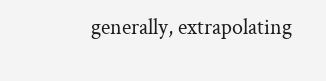generally, extrapolating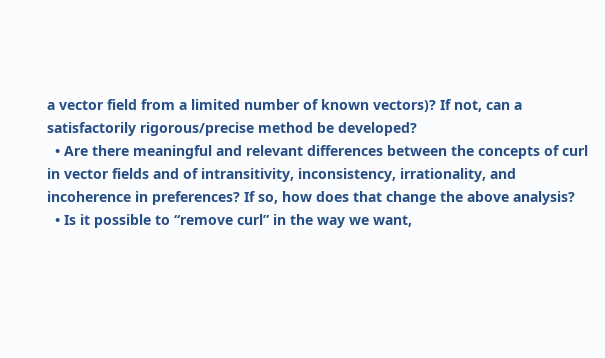a vector field from a limited number of known vectors)? If not, can a satisfactorily rigorous/precise method be developed?
  • Are there meaningful and relevant differences between the concepts of curl in vector fields and of intransitivity, inconsistency, irrationality, and incoherence in preferences? If so, how does that change the above analysis?
  • Is it possible to “remove curl” in the way we want,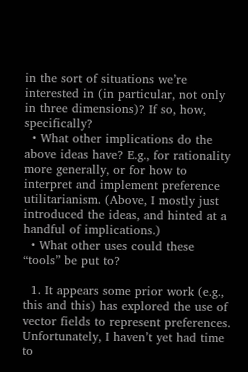in the sort of situations we’re interested in (in particular, not only in three dimensions)? If so, how, specifically?
  • What other implications do the above ideas have? E.g., for rationality more generally, or for how to interpret and implement preference utilitarianism. (Above, I mostly just introduced the ideas, and hinted at a handful of implications.)
  • What other uses could these “tools” be put to?

  1. It appears some prior work (e.g., this and this) has explored the use of vector fields to represent preferences. Unfortunately, I haven’t yet had time to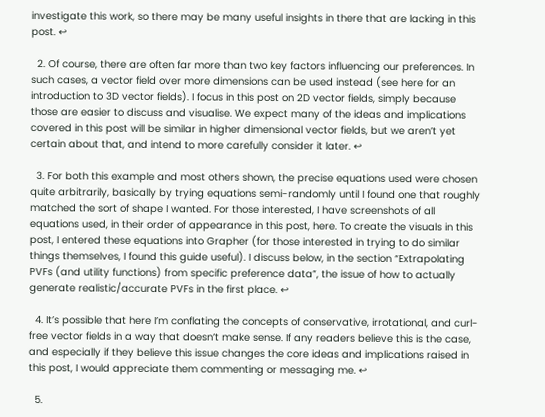investigate this work, so there may be many useful insights in there that are lacking in this post. ↩

  2. Of course, there are often far more than two key factors influencing our preferences. In such cases, a vector field over more dimensions can be used instead (see here for an introduction to 3D vector fields). I focus in this post on 2D vector fields, simply because those are easier to discuss and visualise. We expect many of the ideas and implications covered in this post will be similar in higher dimensional vector fields, but we aren’t yet certain about that, and intend to more carefully consider it later. ↩

  3. For both this example and most others shown, the precise equations used were chosen quite arbitrarily, basically by trying equations semi-randomly until I found one that roughly matched the sort of shape I wanted. For those interested, I have screenshots of all equations used, in their order of appearance in this post, here. To create the visuals in this post, I entered these equations into Grapher (for those interested in trying to do similar things themselves, I found this guide useful). I discuss below, in the section “Extrapolating PVFs (and utility functions) from specific preference data”, the issue of how to actually generate realistic/accurate PVFs in the first place. ↩

  4. It’s possible that here I’m conflating the concepts of conservative, irrotational, and curl-free vector fields in a way that doesn’t make sense. If any readers believe this is the case, and especially if they believe this issue changes the core ideas and implications raised in this post, I would appreciate them commenting or messaging me. ↩

  5.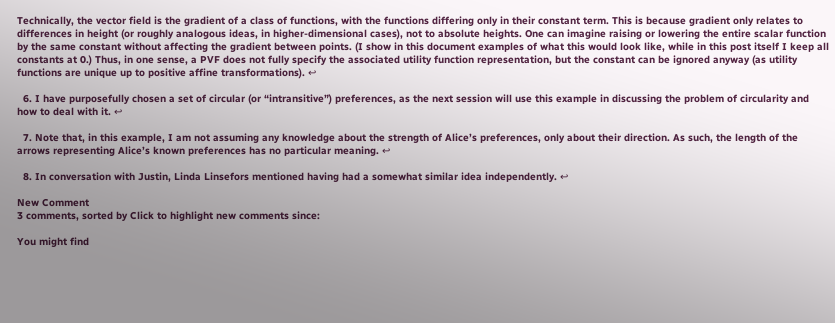Technically, the vector field is the gradient of a class of functions, with the functions differing only in their constant term. This is because gradient only relates to differences in height (or roughly analogous ideas, in higher-dimensional cases), not to absolute heights. One can imagine raising or lowering the entire scalar function by the same constant without affecting the gradient between points. (I show in this document examples of what this would look like, while in this post itself I keep all constants at 0.) Thus, in one sense, a PVF does not fully specify the associated utility function representation, but the constant can be ignored anyway (as utility functions are unique up to positive affine transformations). ↩

  6. I have purposefully chosen a set of circular (or “intransitive”) preferences, as the next session will use this example in discussing the problem of circularity and how to deal with it. ↩

  7. Note that, in this example, I am not assuming any knowledge about the strength of Alice’s preferences, only about their direction. As such, the length of the arrows representing Alice’s known preferences has no particular meaning. ↩

  8. In conversation with Justin, Linda Linsefors mentioned having had a somewhat similar idea independently. ↩

New Comment
3 comments, sorted by Click to highlight new comments since:

You might find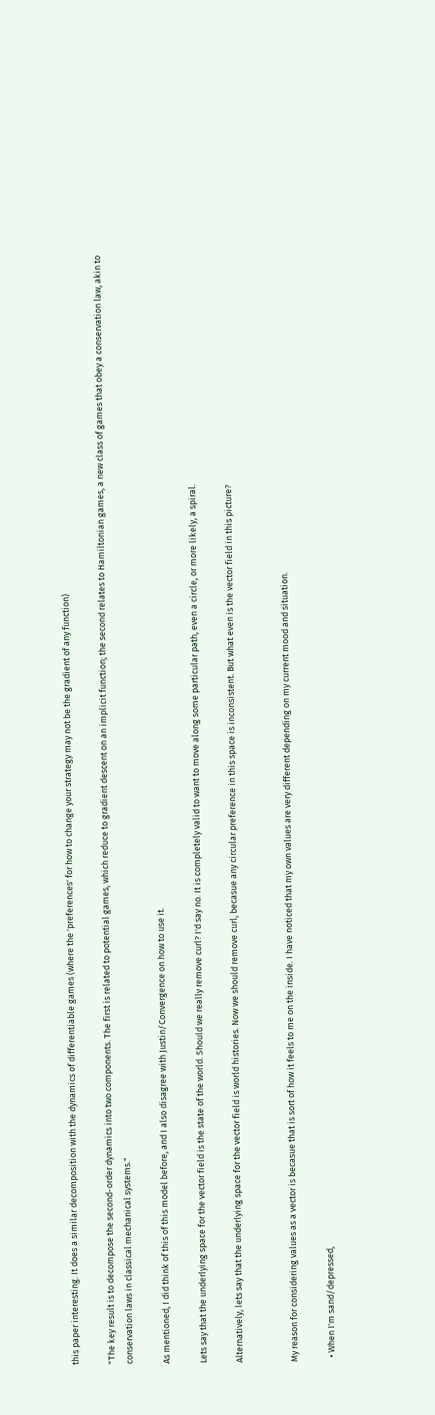this paper interesting. It does a similar decomposition with the dynamics of differentiable games (where the 'preferences' for how to change your strategy may not be the gradient of any function)

"The key result is to decompose the second-order dynamics into two components. The first is related to potential games, which reduce to gradient descent on an implicit function; the second relates to Hamiltonian games, a new class of games that obey a conservation law, akin to conservation laws in classical mechanical systems."

As mentioned, I did think of this of this model before, and I also disagree with Justin/Convergence on how to use it.

Lets say that the underlying space for the vector field is the state of the world. Should we really remove curl? I'd say no. It is completely valid to want to move along some particular path, even a circle, or more likely, a spiral.

Alternatively, lets say that the underlying space for the vector field is world histories. Now we should remove curl, becasue any circular preference in this space is inconsistent. But what even is the vector field in this picture?


My reason for considering values as a vector is becasue that is sort of how it feels to me on the inside. I have noticed that my own values are very different depending on my current mood and situation.

  • When I'm sand/depressed,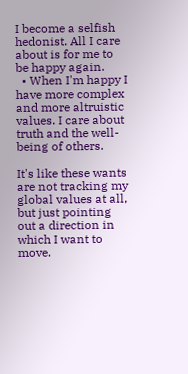I become a selfish hedonist. All I care about is for me to be happy again.
  • When I'm happy I have more complex and more altruistic values. I care about truth and the well-being of others.

It's like these wants are not tracking my global values at all, but just pointing out a direction in which I want to move.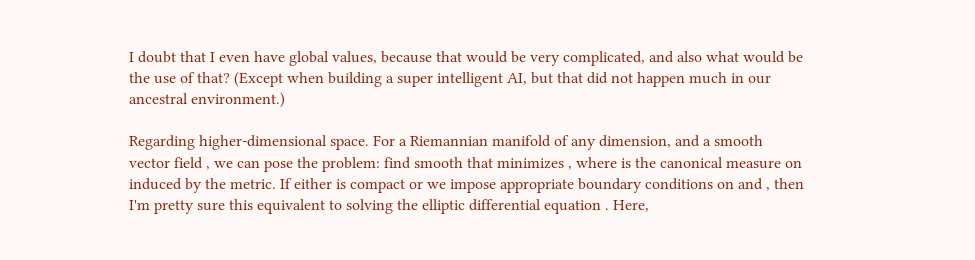I doubt that I even have global values, because that would be very complicated, and also what would be the use of that? (Except when building a super intelligent AI, but that did not happen much in our ancestral environment.)

Regarding higher-dimensional space. For a Riemannian manifold of any dimension, and a smooth vector field , we can pose the problem: find smooth that minimizes , where is the canonical measure on induced by the metric. If either is compact or we impose appropriate boundary conditions on and , then I'm pretty sure this equivalent to solving the elliptic differential equation . Here,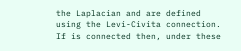the Laplacian and are defined using the Levi-Civita connection. If is connected then, under these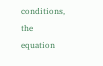conditions, the equation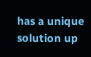has a unique solution up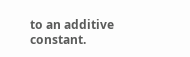to an additive constant.